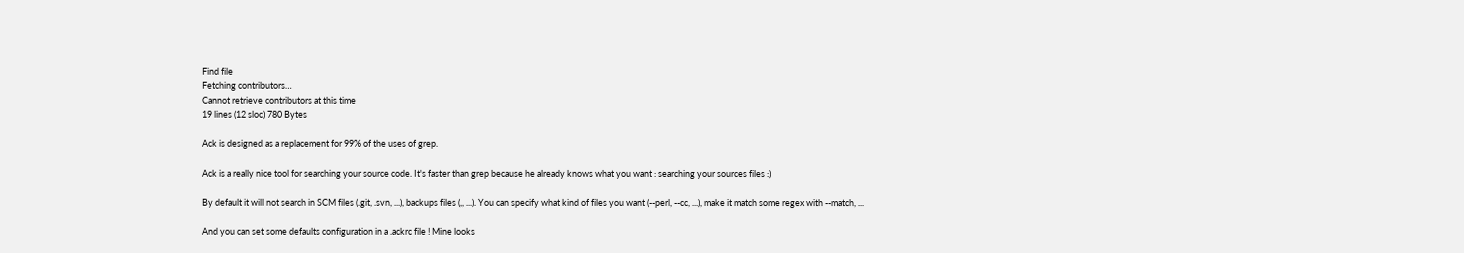Find file
Fetching contributors…
Cannot retrieve contributors at this time
19 lines (12 sloc) 780 Bytes

Ack is designed as a replacement for 99% of the uses of grep.

Ack is a really nice tool for searching your source code. It's faster than grep because he already knows what you want : searching your sources files :)

By default it will not search in SCM files (.git, .svn, ...), backups files (,, ...). You can specify what kind of files you want (--perl, --cc, ...), make it match some regex with --match, ...

And you can set some defaults configuration in a .ackrc file ! Mine looks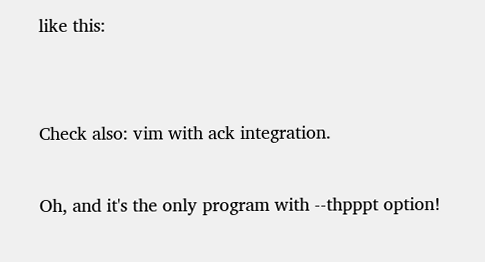like this:


Check also: vim with ack integration.

Oh, and it's the only program with --thpppt option!